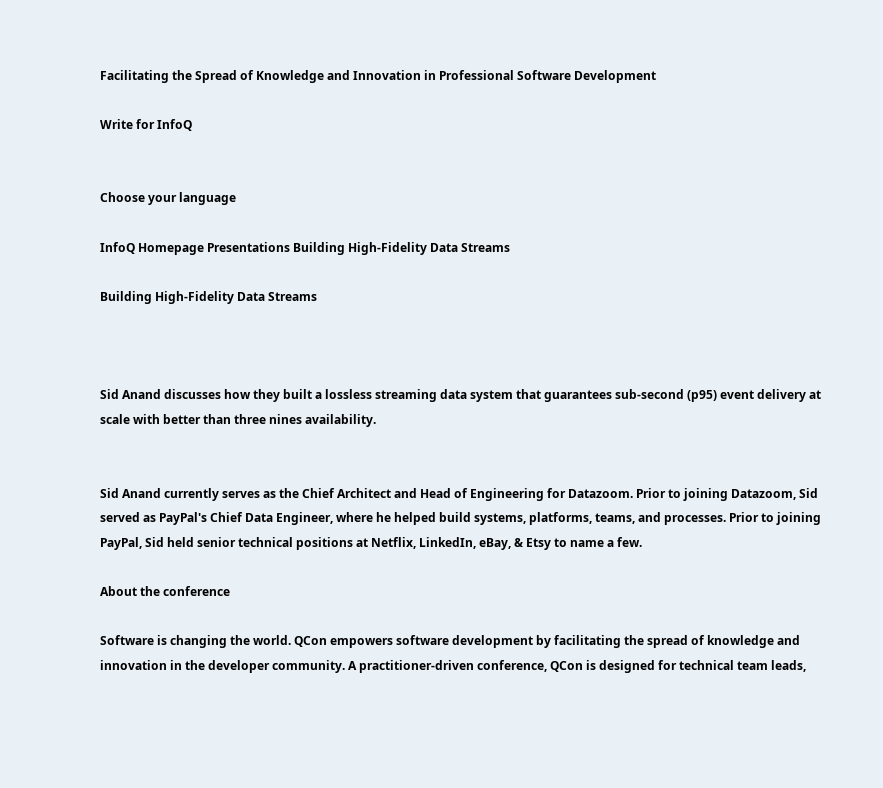Facilitating the Spread of Knowledge and Innovation in Professional Software Development

Write for InfoQ


Choose your language

InfoQ Homepage Presentations Building High-Fidelity Data Streams

Building High-Fidelity Data Streams



Sid Anand discusses how they built a lossless streaming data system that guarantees sub-second (p95) event delivery at scale with better than three nines availability.


Sid Anand currently serves as the Chief Architect and Head of Engineering for Datazoom. Prior to joining Datazoom, Sid served as PayPal's Chief Data Engineer, where he helped build systems, platforms, teams, and processes. Prior to joining PayPal, Sid held senior technical positions at Netflix, LinkedIn, eBay, & Etsy to name a few.

About the conference

Software is changing the world. QCon empowers software development by facilitating the spread of knowledge and innovation in the developer community. A practitioner-driven conference, QCon is designed for technical team leads,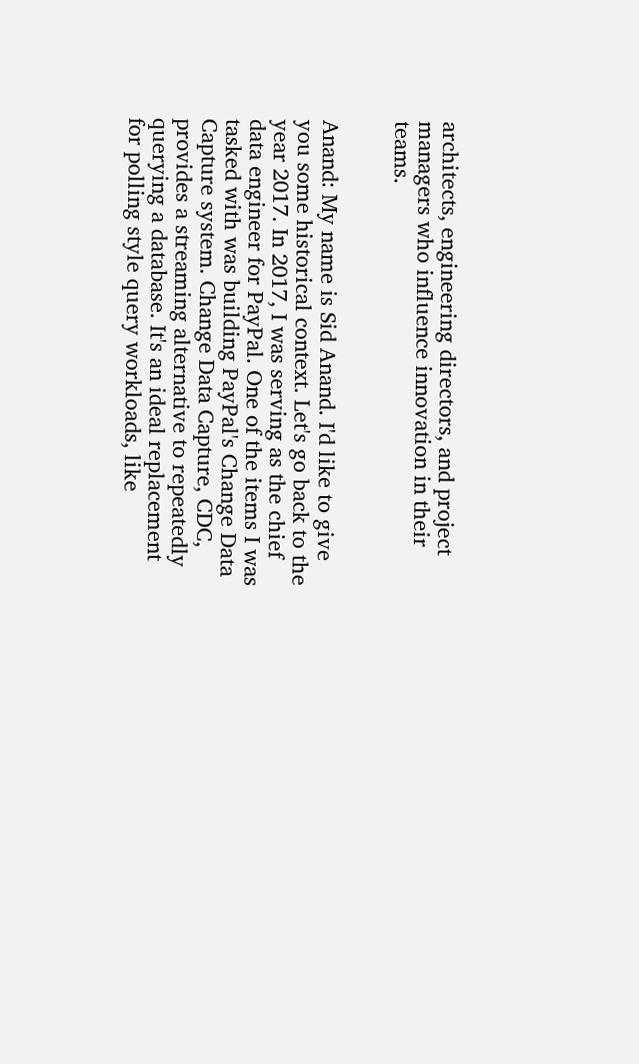architects, engineering directors, and project managers who influence innovation in their teams.


Anand: My name is Sid Anand. I'd like to give you some historical context. Let's go back to the year 2017. In 2017, I was serving as the chief data engineer for PayPal. One of the items I was tasked with was building PayPal's Change Data Capture system. Change Data Capture, CDC, provides a streaming alternative to repeatedly querying a database. It's an ideal replacement for polling style query workloads, like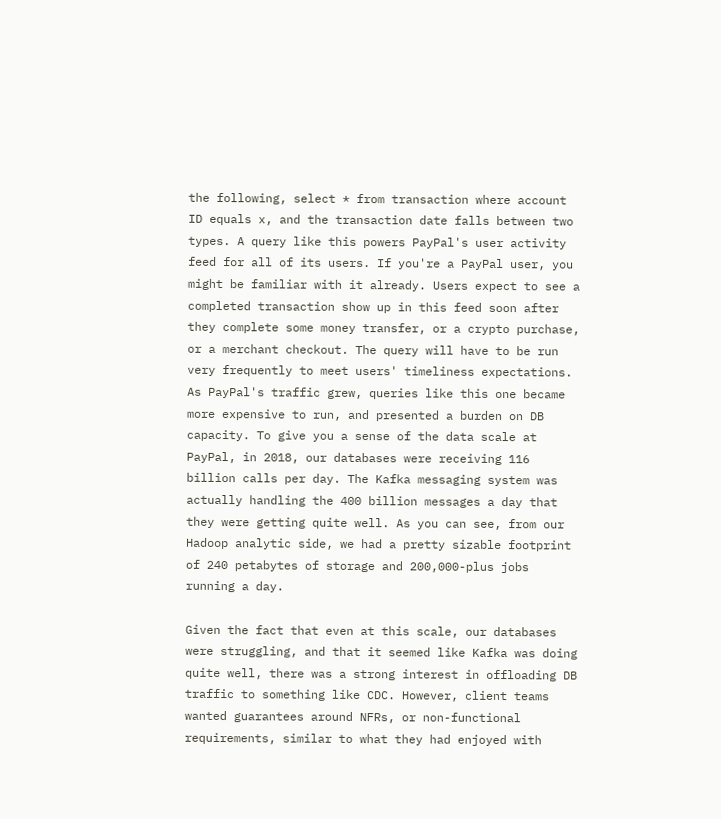the following, select * from transaction where account ID equals x, and the transaction date falls between two types. A query like this powers PayPal's user activity feed for all of its users. If you're a PayPal user, you might be familiar with it already. Users expect to see a completed transaction show up in this feed soon after they complete some money transfer, or a crypto purchase, or a merchant checkout. The query will have to be run very frequently to meet users' timeliness expectations. As PayPal's traffic grew, queries like this one became more expensive to run, and presented a burden on DB capacity. To give you a sense of the data scale at PayPal, in 2018, our databases were receiving 116 billion calls per day. The Kafka messaging system was actually handling the 400 billion messages a day that they were getting quite well. As you can see, from our Hadoop analytic side, we had a pretty sizable footprint of 240 petabytes of storage and 200,000-plus jobs running a day.

Given the fact that even at this scale, our databases were struggling, and that it seemed like Kafka was doing quite well, there was a strong interest in offloading DB traffic to something like CDC. However, client teams wanted guarantees around NFRs, or non-functional requirements, similar to what they had enjoyed with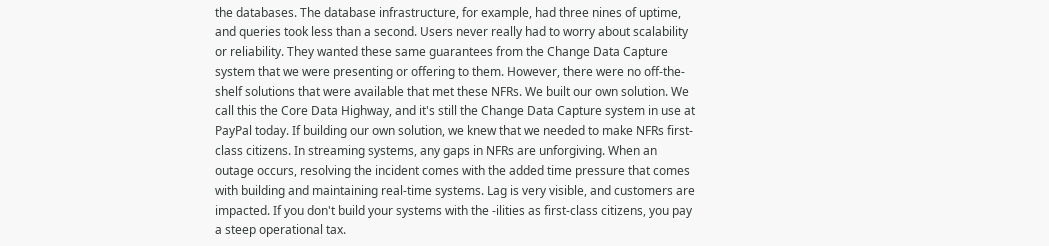the databases. The database infrastructure, for example, had three nines of uptime, and queries took less than a second. Users never really had to worry about scalability or reliability. They wanted these same guarantees from the Change Data Capture system that we were presenting or offering to them. However, there were no off-the-shelf solutions that were available that met these NFRs. We built our own solution. We call this the Core Data Highway, and it's still the Change Data Capture system in use at PayPal today. If building our own solution, we knew that we needed to make NFRs first-class citizens. In streaming systems, any gaps in NFRs are unforgiving. When an outage occurs, resolving the incident comes with the added time pressure that comes with building and maintaining real-time systems. Lag is very visible, and customers are impacted. If you don't build your systems with the -ilities as first-class citizens, you pay a steep operational tax.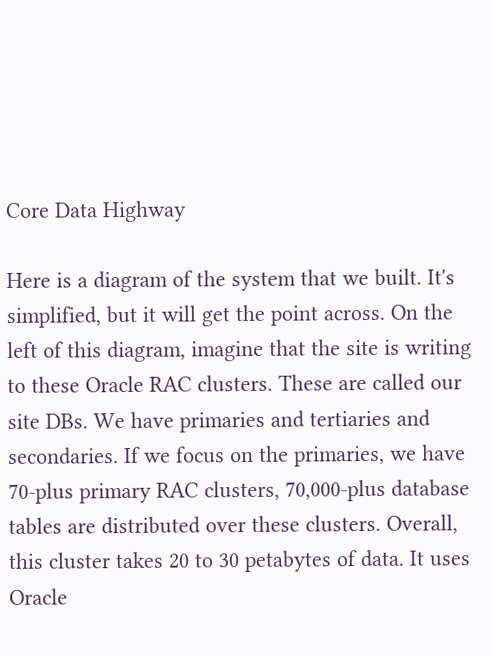Core Data Highway

Here is a diagram of the system that we built. It's simplified, but it will get the point across. On the left of this diagram, imagine that the site is writing to these Oracle RAC clusters. These are called our site DBs. We have primaries and tertiaries and secondaries. If we focus on the primaries, we have 70-plus primary RAC clusters, 70,000-plus database tables are distributed over these clusters. Overall, this cluster takes 20 to 30 petabytes of data. It uses Oracle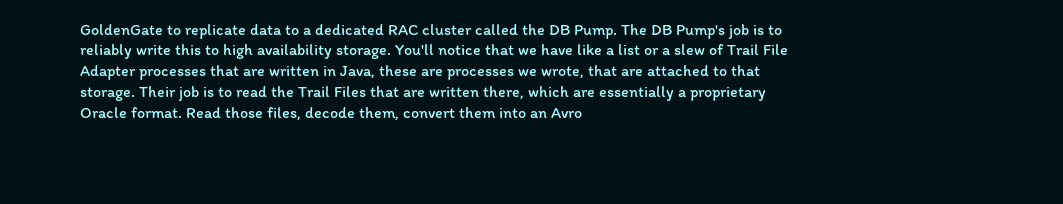GoldenGate to replicate data to a dedicated RAC cluster called the DB Pump. The DB Pump's job is to reliably write this to high availability storage. You'll notice that we have like a list or a slew of Trail File Adapter processes that are written in Java, these are processes we wrote, that are attached to that storage. Their job is to read the Trail Files that are written there, which are essentially a proprietary Oracle format. Read those files, decode them, convert them into an Avro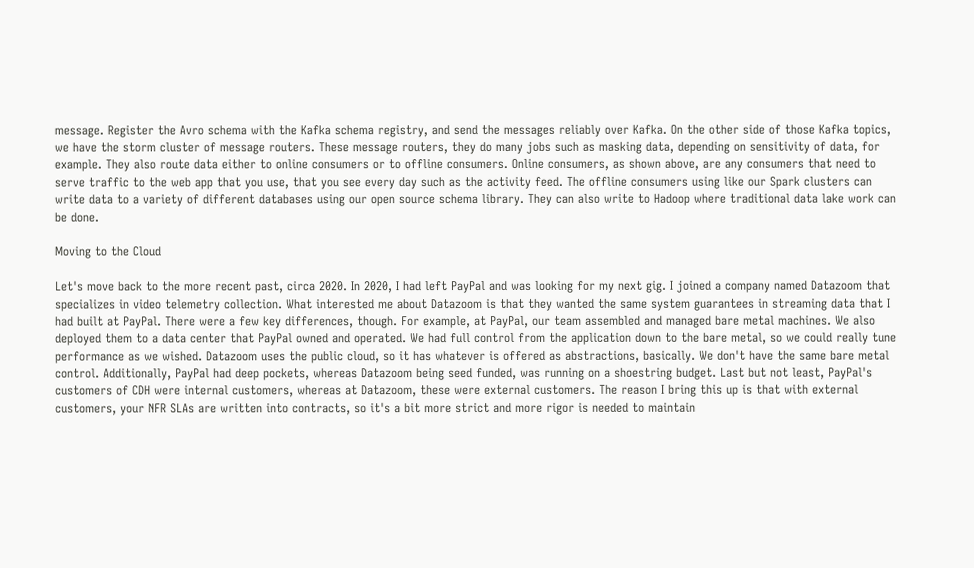message. Register the Avro schema with the Kafka schema registry, and send the messages reliably over Kafka. On the other side of those Kafka topics, we have the storm cluster of message routers. These message routers, they do many jobs such as masking data, depending on sensitivity of data, for example. They also route data either to online consumers or to offline consumers. Online consumers, as shown above, are any consumers that need to serve traffic to the web app that you use, that you see every day such as the activity feed. The offline consumers using like our Spark clusters can write data to a variety of different databases using our open source schema library. They can also write to Hadoop where traditional data lake work can be done.

Moving to the Cloud

Let's move back to the more recent past, circa 2020. In 2020, I had left PayPal and was looking for my next gig. I joined a company named Datazoom that specializes in video telemetry collection. What interested me about Datazoom is that they wanted the same system guarantees in streaming data that I had built at PayPal. There were a few key differences, though. For example, at PayPal, our team assembled and managed bare metal machines. We also deployed them to a data center that PayPal owned and operated. We had full control from the application down to the bare metal, so we could really tune performance as we wished. Datazoom uses the public cloud, so it has whatever is offered as abstractions, basically. We don't have the same bare metal control. Additionally, PayPal had deep pockets, whereas Datazoom being seed funded, was running on a shoestring budget. Last but not least, PayPal's customers of CDH were internal customers, whereas at Datazoom, these were external customers. The reason I bring this up is that with external customers, your NFR SLAs are written into contracts, so it's a bit more strict and more rigor is needed to maintain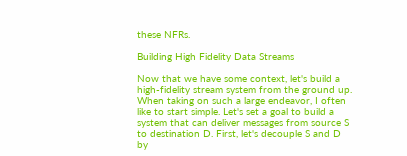these NFRs.

Building High Fidelity Data Streams

Now that we have some context, let's build a high-fidelity stream system from the ground up. When taking on such a large endeavor, I often like to start simple. Let's set a goal to build a system that can deliver messages from source S to destination D. First, let's decouple S and D by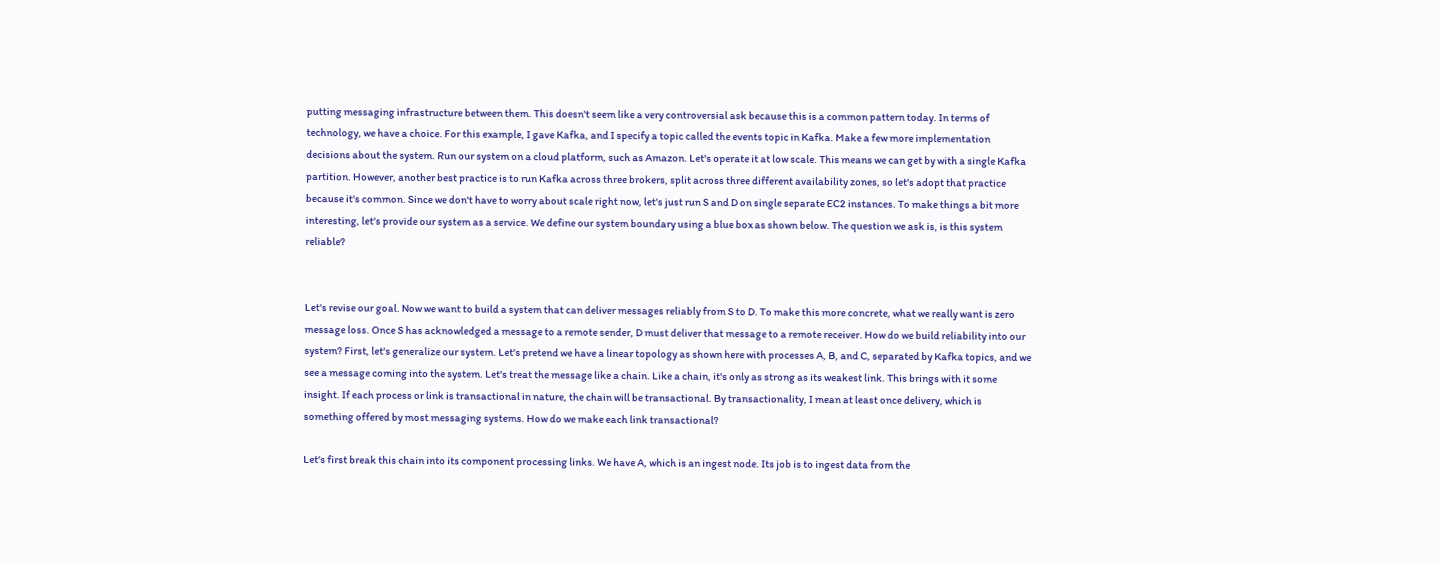putting messaging infrastructure between them. This doesn't seem like a very controversial ask because this is a common pattern today. In terms of technology, we have a choice. For this example, I gave Kafka, and I specify a topic called the events topic in Kafka. Make a few more implementation decisions about the system. Run our system on a cloud platform, such as Amazon. Let's operate it at low scale. This means we can get by with a single Kafka partition. However, another best practice is to run Kafka across three brokers, split across three different availability zones, so let's adopt that practice because it's common. Since we don't have to worry about scale right now, let's just run S and D on single separate EC2 instances. To make things a bit more interesting, let's provide our system as a service. We define our system boundary using a blue box as shown below. The question we ask is, is this system reliable?


Let's revise our goal. Now we want to build a system that can deliver messages reliably from S to D. To make this more concrete, what we really want is zero message loss. Once S has acknowledged a message to a remote sender, D must deliver that message to a remote receiver. How do we build reliability into our system? First, let's generalize our system. Let's pretend we have a linear topology as shown here with processes A, B, and C, separated by Kafka topics, and we see a message coming into the system. Let's treat the message like a chain. Like a chain, it's only as strong as its weakest link. This brings with it some insight. If each process or link is transactional in nature, the chain will be transactional. By transactionality, I mean at least once delivery, which is something offered by most messaging systems. How do we make each link transactional?

Let's first break this chain into its component processing links. We have A, which is an ingest node. Its job is to ingest data from the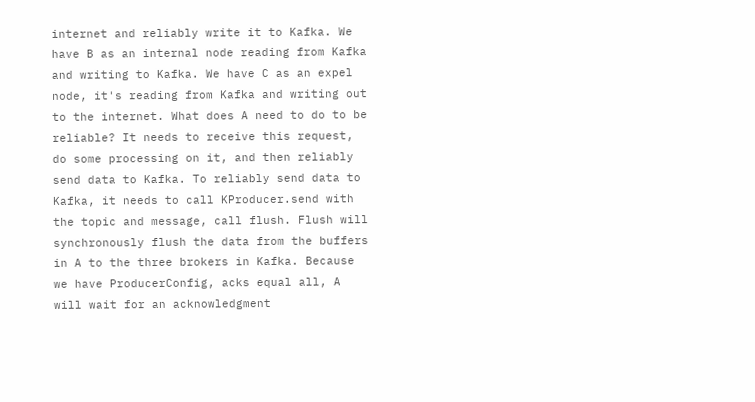internet and reliably write it to Kafka. We have B as an internal node reading from Kafka and writing to Kafka. We have C as an expel node, it's reading from Kafka and writing out to the internet. What does A need to do to be reliable? It needs to receive this request, do some processing on it, and then reliably send data to Kafka. To reliably send data to Kafka, it needs to call KProducer.send with the topic and message, call flush. Flush will synchronously flush the data from the buffers in A to the three brokers in Kafka. Because we have ProducerConfig, acks equal all, A will wait for an acknowledgment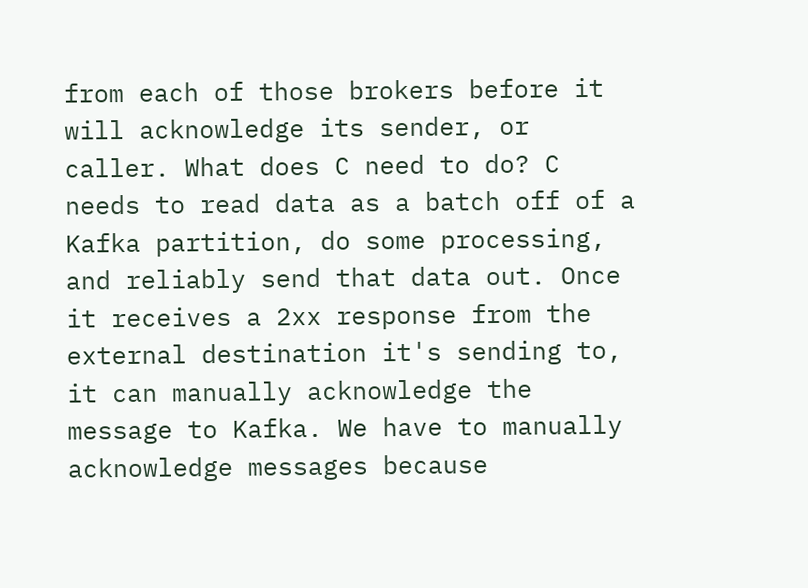from each of those brokers before it will acknowledge its sender, or caller. What does C need to do? C needs to read data as a batch off of a Kafka partition, do some processing, and reliably send that data out. Once it receives a 2xx response from the external destination it's sending to, it can manually acknowledge the message to Kafka. We have to manually acknowledge messages because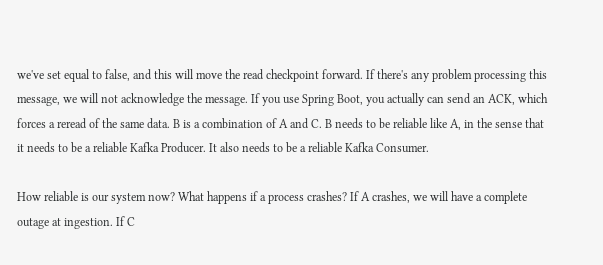we've set equal to false, and this will move the read checkpoint forward. If there's any problem processing this message, we will not acknowledge the message. If you use Spring Boot, you actually can send an ACK, which forces a reread of the same data. B is a combination of A and C. B needs to be reliable like A, in the sense that it needs to be a reliable Kafka Producer. It also needs to be a reliable Kafka Consumer.

How reliable is our system now? What happens if a process crashes? If A crashes, we will have a complete outage at ingestion. If C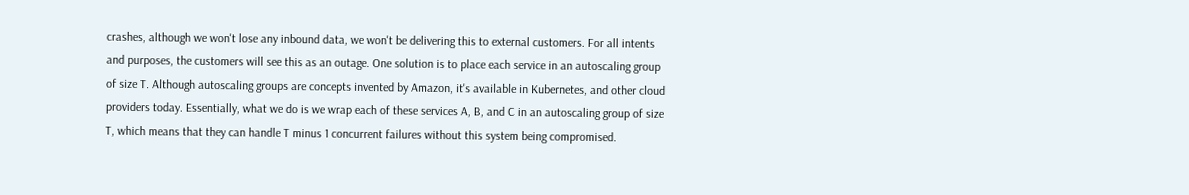crashes, although we won't lose any inbound data, we won't be delivering this to external customers. For all intents and purposes, the customers will see this as an outage. One solution is to place each service in an autoscaling group of size T. Although autoscaling groups are concepts invented by Amazon, it's available in Kubernetes, and other cloud providers today. Essentially, what we do is we wrap each of these services A, B, and C in an autoscaling group of size T, which means that they can handle T minus 1 concurrent failures without this system being compromised.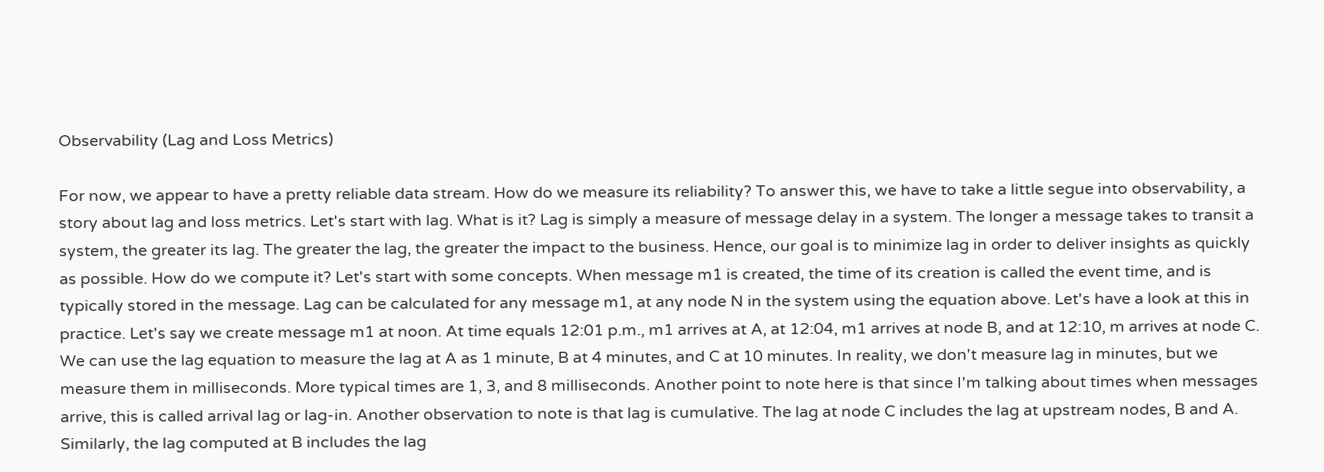Observability (Lag and Loss Metrics)

For now, we appear to have a pretty reliable data stream. How do we measure its reliability? To answer this, we have to take a little segue into observability, a story about lag and loss metrics. Let's start with lag. What is it? Lag is simply a measure of message delay in a system. The longer a message takes to transit a system, the greater its lag. The greater the lag, the greater the impact to the business. Hence, our goal is to minimize lag in order to deliver insights as quickly as possible. How do we compute it? Let's start with some concepts. When message m1 is created, the time of its creation is called the event time, and is typically stored in the message. Lag can be calculated for any message m1, at any node N in the system using the equation above. Let's have a look at this in practice. Let's say we create message m1 at noon. At time equals 12:01 p.m., m1 arrives at A, at 12:04, m1 arrives at node B, and at 12:10, m arrives at node C. We can use the lag equation to measure the lag at A as 1 minute, B at 4 minutes, and C at 10 minutes. In reality, we don't measure lag in minutes, but we measure them in milliseconds. More typical times are 1, 3, and 8 milliseconds. Another point to note here is that since I'm talking about times when messages arrive, this is called arrival lag or lag-in. Another observation to note is that lag is cumulative. The lag at node C includes the lag at upstream nodes, B and A. Similarly, the lag computed at B includes the lag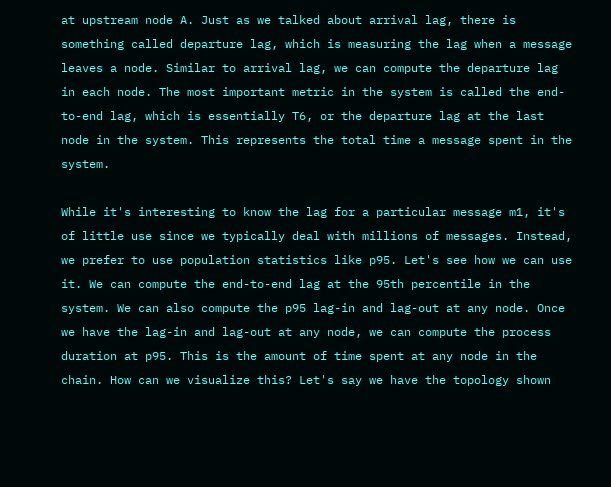at upstream node A. Just as we talked about arrival lag, there is something called departure lag, which is measuring the lag when a message leaves a node. Similar to arrival lag, we can compute the departure lag in each node. The most important metric in the system is called the end-to-end lag, which is essentially T6, or the departure lag at the last node in the system. This represents the total time a message spent in the system.

While it's interesting to know the lag for a particular message m1, it's of little use since we typically deal with millions of messages. Instead, we prefer to use population statistics like p95. Let's see how we can use it. We can compute the end-to-end lag at the 95th percentile in the system. We can also compute the p95 lag-in and lag-out at any node. Once we have the lag-in and lag-out at any node, we can compute the process duration at p95. This is the amount of time spent at any node in the chain. How can we visualize this? Let's say we have the topology shown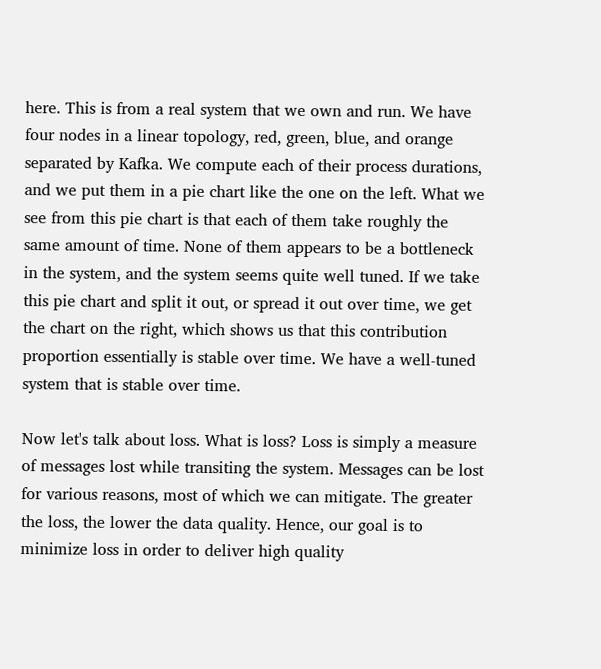here. This is from a real system that we own and run. We have four nodes in a linear topology, red, green, blue, and orange separated by Kafka. We compute each of their process durations, and we put them in a pie chart like the one on the left. What we see from this pie chart is that each of them take roughly the same amount of time. None of them appears to be a bottleneck in the system, and the system seems quite well tuned. If we take this pie chart and split it out, or spread it out over time, we get the chart on the right, which shows us that this contribution proportion essentially is stable over time. We have a well-tuned system that is stable over time.

Now let's talk about loss. What is loss? Loss is simply a measure of messages lost while transiting the system. Messages can be lost for various reasons, most of which we can mitigate. The greater the loss, the lower the data quality. Hence, our goal is to minimize loss in order to deliver high quality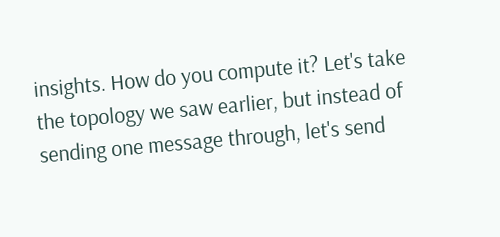insights. How do you compute it? Let's take the topology we saw earlier, but instead of sending one message through, let's send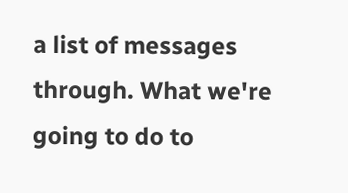a list of messages through. What we're going to do to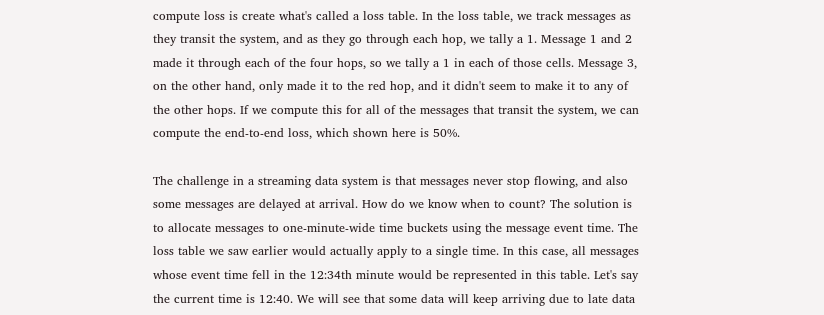compute loss is create what's called a loss table. In the loss table, we track messages as they transit the system, and as they go through each hop, we tally a 1. Message 1 and 2 made it through each of the four hops, so we tally a 1 in each of those cells. Message 3, on the other hand, only made it to the red hop, and it didn't seem to make it to any of the other hops. If we compute this for all of the messages that transit the system, we can compute the end-to-end loss, which shown here is 50%.

The challenge in a streaming data system is that messages never stop flowing, and also some messages are delayed at arrival. How do we know when to count? The solution is to allocate messages to one-minute-wide time buckets using the message event time. The loss table we saw earlier would actually apply to a single time. In this case, all messages whose event time fell in the 12:34th minute would be represented in this table. Let's say the current time is 12:40. We will see that some data will keep arriving due to late data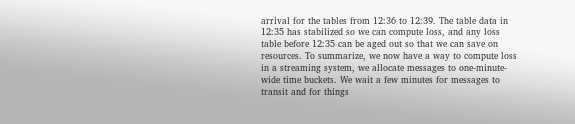arrival for the tables from 12:36 to 12:39. The table data in 12:35 has stabilized so we can compute loss, and any loss table before 12:35 can be aged out so that we can save on resources. To summarize, we now have a way to compute loss in a streaming system, we allocate messages to one-minute-wide time buckets. We wait a few minutes for messages to transit and for things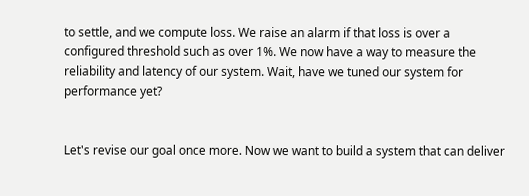to settle, and we compute loss. We raise an alarm if that loss is over a configured threshold such as over 1%. We now have a way to measure the reliability and latency of our system. Wait, have we tuned our system for performance yet?


Let's revise our goal once more. Now we want to build a system that can deliver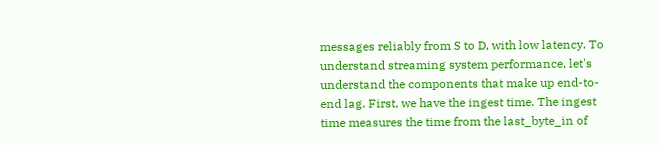messages reliably from S to D, with low latency. To understand streaming system performance, let's understand the components that make up end-to-end lag. First, we have the ingest time. The ingest time measures the time from the last_byte_in of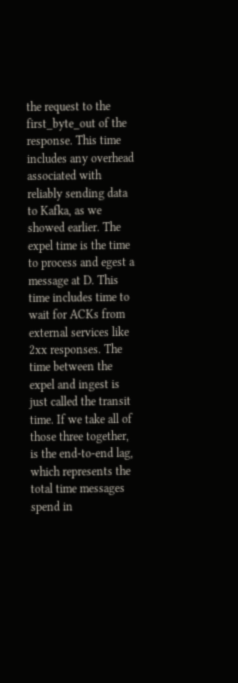the request to the first_byte_out of the response. This time includes any overhead associated with reliably sending data to Kafka, as we showed earlier. The expel time is the time to process and egest a message at D. This time includes time to wait for ACKs from external services like 2xx responses. The time between the expel and ingest is just called the transit time. If we take all of those three together, is the end-to-end lag, which represents the total time messages spend in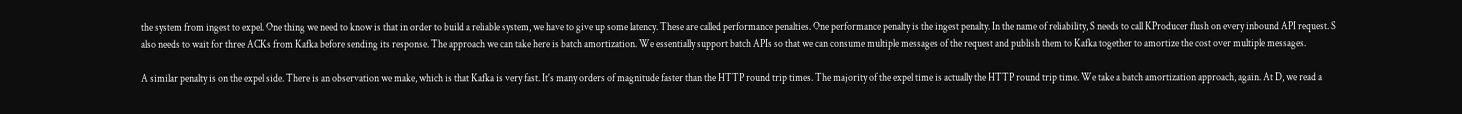the system from ingest to expel. One thing we need to know is that in order to build a reliable system, we have to give up some latency. These are called performance penalties. One performance penalty is the ingest penalty. In the name of reliability, S needs to call KProducer flush on every inbound API request. S also needs to wait for three ACKs from Kafka before sending its response. The approach we can take here is batch amortization. We essentially support batch APIs so that we can consume multiple messages of the request and publish them to Kafka together to amortize the cost over multiple messages.

A similar penalty is on the expel side. There is an observation we make, which is that Kafka is very fast. It's many orders of magnitude faster than the HTTP round trip times. The majority of the expel time is actually the HTTP round trip time. We take a batch amortization approach, again. At D, we read a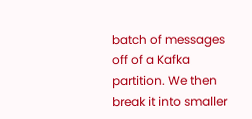batch of messages off of a Kafka partition. We then break it into smaller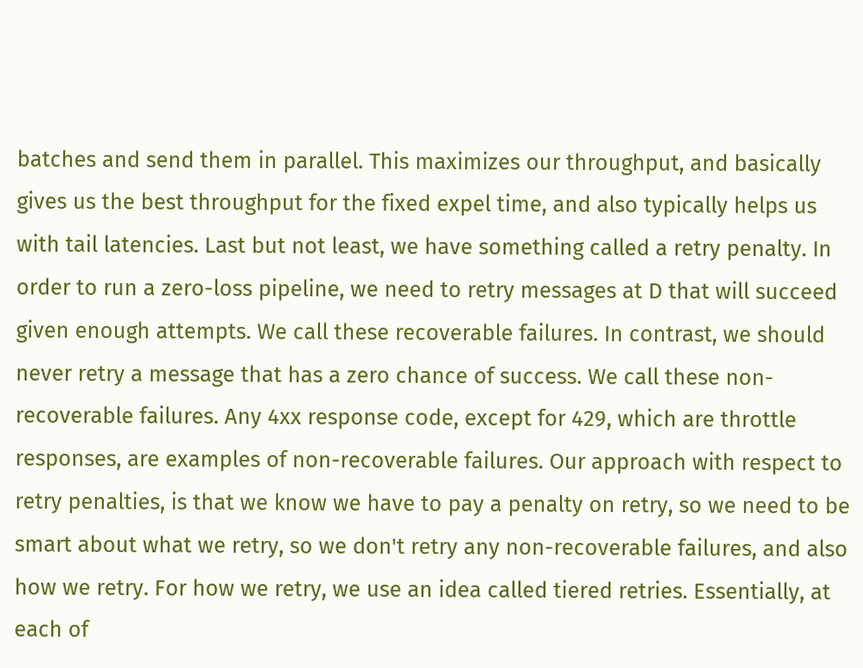batches and send them in parallel. This maximizes our throughput, and basically gives us the best throughput for the fixed expel time, and also typically helps us with tail latencies. Last but not least, we have something called a retry penalty. In order to run a zero-loss pipeline, we need to retry messages at D that will succeed given enough attempts. We call these recoverable failures. In contrast, we should never retry a message that has a zero chance of success. We call these non-recoverable failures. Any 4xx response code, except for 429, which are throttle responses, are examples of non-recoverable failures. Our approach with respect to retry penalties, is that we know we have to pay a penalty on retry, so we need to be smart about what we retry, so we don't retry any non-recoverable failures, and also how we retry. For how we retry, we use an idea called tiered retries. Essentially, at each of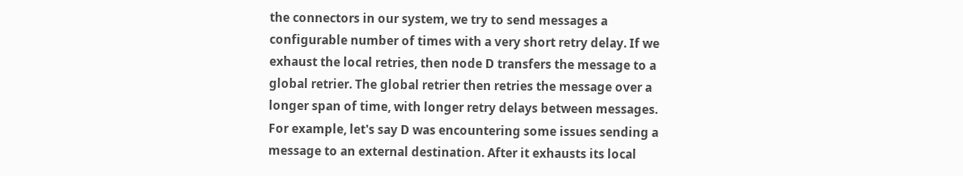the connectors in our system, we try to send messages a configurable number of times with a very short retry delay. If we exhaust the local retries, then node D transfers the message to a global retrier. The global retrier then retries the message over a longer span of time, with longer retry delays between messages. For example, let's say D was encountering some issues sending a message to an external destination. After it exhausts its local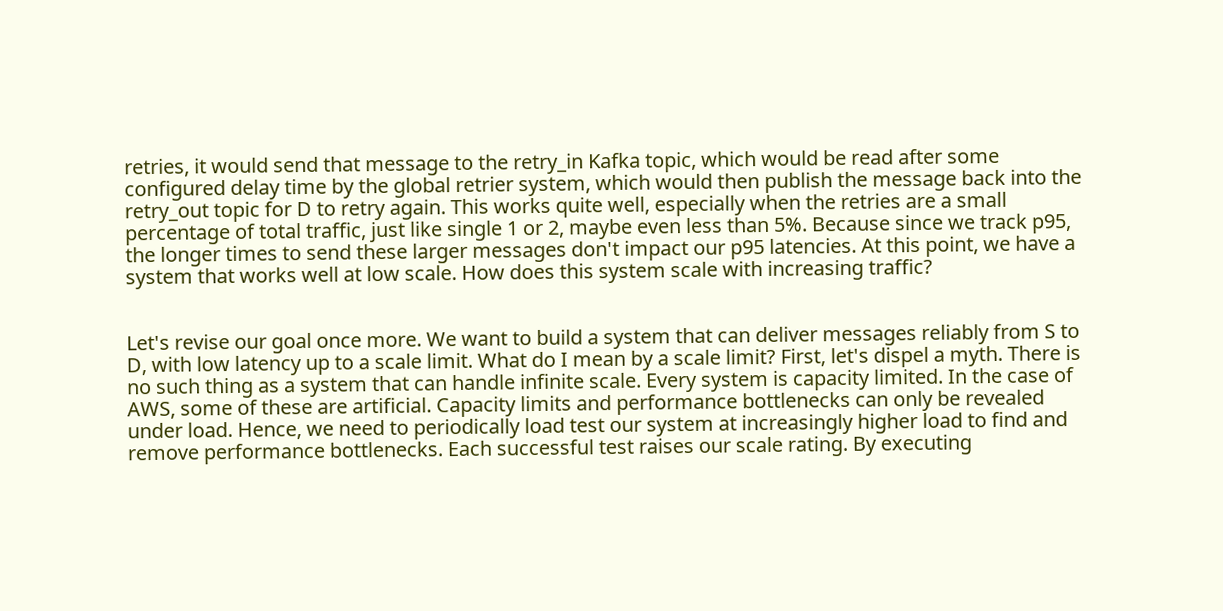retries, it would send that message to the retry_in Kafka topic, which would be read after some configured delay time by the global retrier system, which would then publish the message back into the retry_out topic for D to retry again. This works quite well, especially when the retries are a small percentage of total traffic, just like single 1 or 2, maybe even less than 5%. Because since we track p95, the longer times to send these larger messages don't impact our p95 latencies. At this point, we have a system that works well at low scale. How does this system scale with increasing traffic?


Let's revise our goal once more. We want to build a system that can deliver messages reliably from S to D, with low latency up to a scale limit. What do I mean by a scale limit? First, let's dispel a myth. There is no such thing as a system that can handle infinite scale. Every system is capacity limited. In the case of AWS, some of these are artificial. Capacity limits and performance bottlenecks can only be revealed under load. Hence, we need to periodically load test our system at increasingly higher load to find and remove performance bottlenecks. Each successful test raises our scale rating. By executing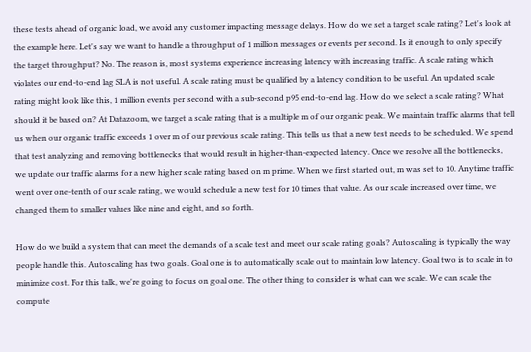these tests ahead of organic load, we avoid any customer impacting message delays. How do we set a target scale rating? Let's look at the example here. Let's say we want to handle a throughput of 1 million messages or events per second. Is it enough to only specify the target throughput? No. The reason is, most systems experience increasing latency with increasing traffic. A scale rating which violates our end-to-end lag SLA is not useful. A scale rating must be qualified by a latency condition to be useful. An updated scale rating might look like this, 1 million events per second with a sub-second p95 end-to-end lag. How do we select a scale rating? What should it be based on? At Datazoom, we target a scale rating that is a multiple m of our organic peak. We maintain traffic alarms that tell us when our organic traffic exceeds 1 over m of our previous scale rating. This tells us that a new test needs to be scheduled. We spend that test analyzing and removing bottlenecks that would result in higher-than-expected latency. Once we resolve all the bottlenecks, we update our traffic alarms for a new higher scale rating based on m prime. When we first started out, m was set to 10. Anytime traffic went over one-tenth of our scale rating, we would schedule a new test for 10 times that value. As our scale increased over time, we changed them to smaller values like nine and eight, and so forth.

How do we build a system that can meet the demands of a scale test and meet our scale rating goals? Autoscaling is typically the way people handle this. Autoscaling has two goals. Goal one is to automatically scale out to maintain low latency. Goal two is to scale in to minimize cost. For this talk, we're going to focus on goal one. The other thing to consider is what can we scale. We can scale the compute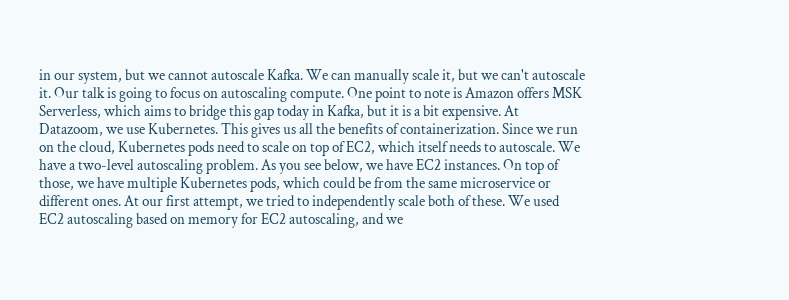in our system, but we cannot autoscale Kafka. We can manually scale it, but we can't autoscale it. Our talk is going to focus on autoscaling compute. One point to note is Amazon offers MSK Serverless, which aims to bridge this gap today in Kafka, but it is a bit expensive. At Datazoom, we use Kubernetes. This gives us all the benefits of containerization. Since we run on the cloud, Kubernetes pods need to scale on top of EC2, which itself needs to autoscale. We have a two-level autoscaling problem. As you see below, we have EC2 instances. On top of those, we have multiple Kubernetes pods, which could be from the same microservice or different ones. At our first attempt, we tried to independently scale both of these. We used EC2 autoscaling based on memory for EC2 autoscaling, and we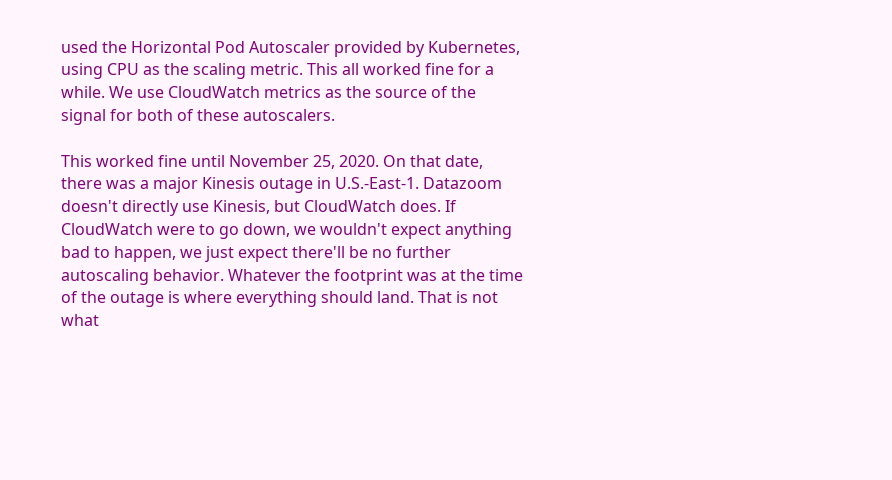used the Horizontal Pod Autoscaler provided by Kubernetes, using CPU as the scaling metric. This all worked fine for a while. We use CloudWatch metrics as the source of the signal for both of these autoscalers.

This worked fine until November 25, 2020. On that date, there was a major Kinesis outage in U.S.-East-1. Datazoom doesn't directly use Kinesis, but CloudWatch does. If CloudWatch were to go down, we wouldn't expect anything bad to happen, we just expect there'll be no further autoscaling behavior. Whatever the footprint was at the time of the outage is where everything should land. That is not what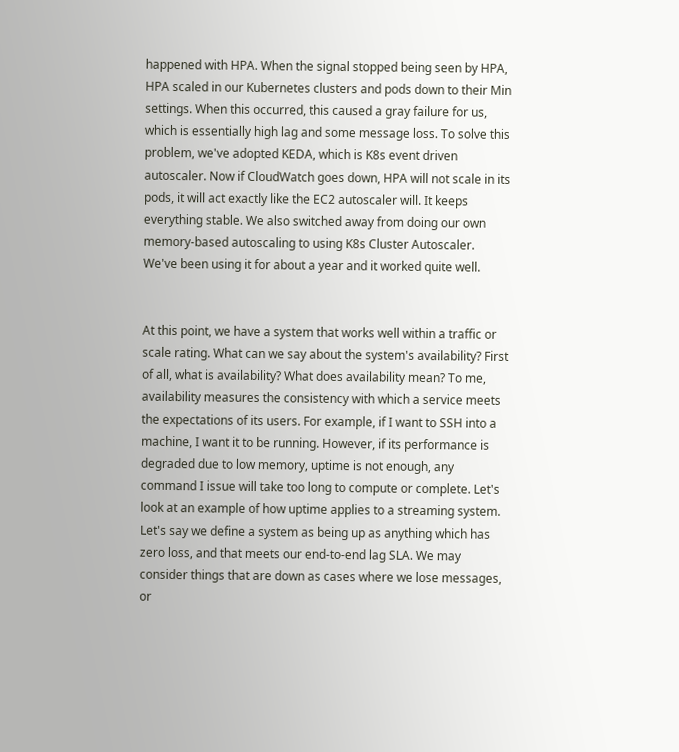happened with HPA. When the signal stopped being seen by HPA, HPA scaled in our Kubernetes clusters and pods down to their Min settings. When this occurred, this caused a gray failure for us, which is essentially high lag and some message loss. To solve this problem, we've adopted KEDA, which is K8s event driven autoscaler. Now if CloudWatch goes down, HPA will not scale in its pods, it will act exactly like the EC2 autoscaler will. It keeps everything stable. We also switched away from doing our own memory-based autoscaling to using K8s Cluster Autoscaler. We've been using it for about a year and it worked quite well.


At this point, we have a system that works well within a traffic or scale rating. What can we say about the system's availability? First of all, what is availability? What does availability mean? To me, availability measures the consistency with which a service meets the expectations of its users. For example, if I want to SSH into a machine, I want it to be running. However, if its performance is degraded due to low memory, uptime is not enough, any command I issue will take too long to compute or complete. Let's look at an example of how uptime applies to a streaming system. Let's say we define a system as being up as anything which has zero loss, and that meets our end-to-end lag SLA. We may consider things that are down as cases where we lose messages, or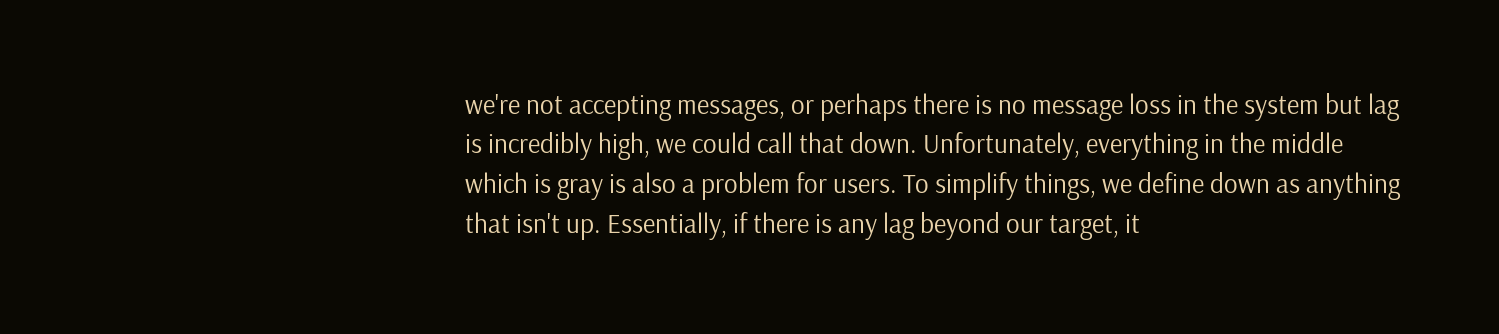we're not accepting messages, or perhaps there is no message loss in the system but lag is incredibly high, we could call that down. Unfortunately, everything in the middle which is gray is also a problem for users. To simplify things, we define down as anything that isn't up. Essentially, if there is any lag beyond our target, it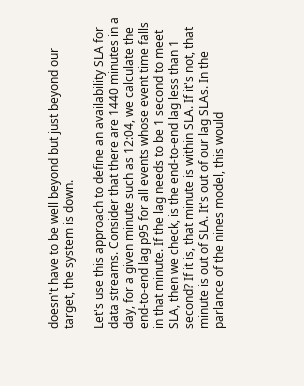doesn't have to be well beyond but just beyond our target, the system is down.

Let's use this approach to define an availability SLA for data streams. Consider that there are 1440 minutes in a day, for a given minute such as 12:04, we calculate the end-to-end lag p95 for all events whose event time falls in that minute. If the lag needs to be 1 second to meet SLA, then we check, is the end-to-end lag less than 1 second? If it is, that minute is within SLA. If it's not, that minute is out of SLA. It's out of our lag SLAs. In the parlance of the nines model, this would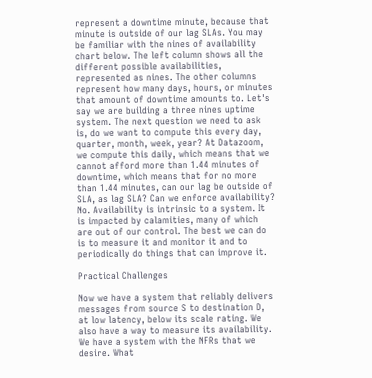represent a downtime minute, because that minute is outside of our lag SLAs. You may be familiar with the nines of availability chart below. The left column shows all the different possible availabilities, represented as nines. The other columns represent how many days, hours, or minutes that amount of downtime amounts to. Let's say we are building a three nines uptime system. The next question we need to ask is, do we want to compute this every day, quarter, month, week, year? At Datazoom, we compute this daily, which means that we cannot afford more than 1.44 minutes of downtime, which means that for no more than 1.44 minutes, can our lag be outside of SLA, as lag SLA? Can we enforce availability? No. Availability is intrinsic to a system. It is impacted by calamities, many of which are out of our control. The best we can do is to measure it and monitor it and to periodically do things that can improve it.

Practical Challenges

Now we have a system that reliably delivers messages from source S to destination D, at low latency, below its scale rating. We also have a way to measure its availability. We have a system with the NFRs that we desire. What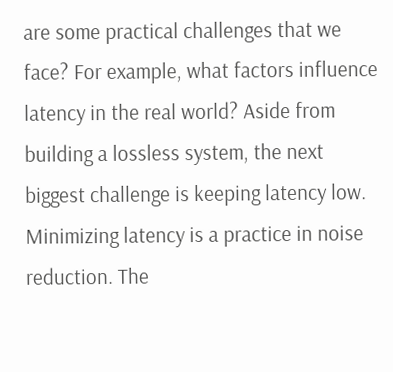are some practical challenges that we face? For example, what factors influence latency in the real world? Aside from building a lossless system, the next biggest challenge is keeping latency low. Minimizing latency is a practice in noise reduction. The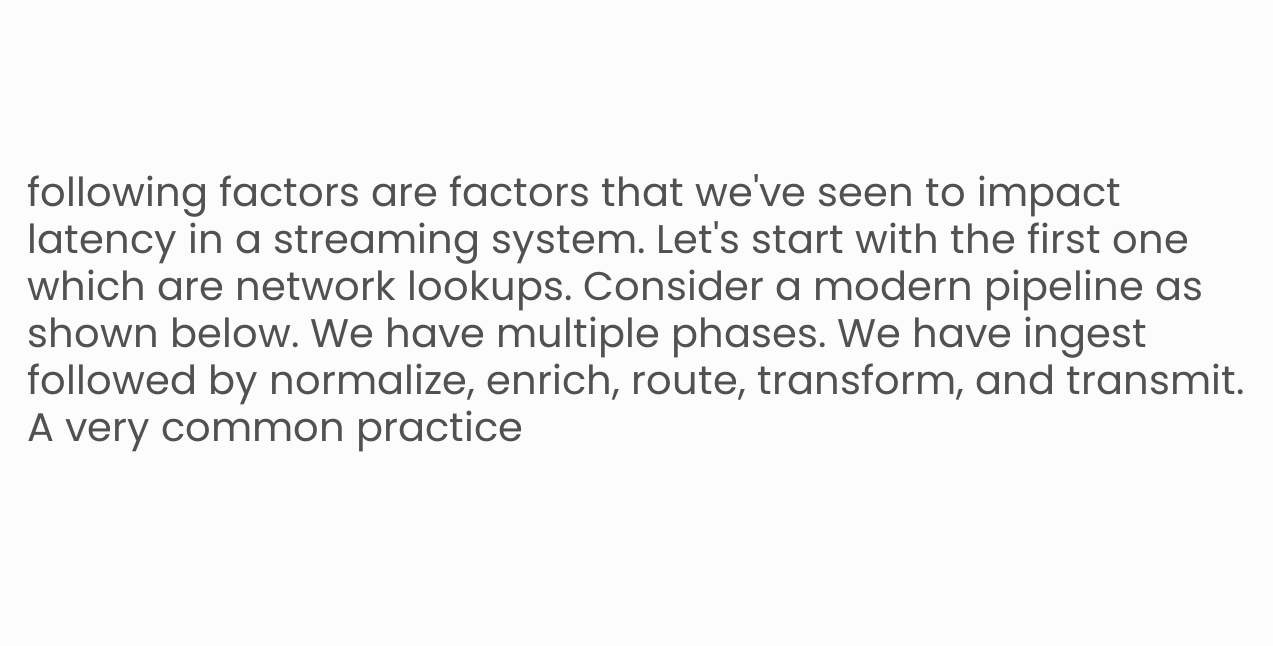following factors are factors that we've seen to impact latency in a streaming system. Let's start with the first one which are network lookups. Consider a modern pipeline as shown below. We have multiple phases. We have ingest followed by normalize, enrich, route, transform, and transmit. A very common practice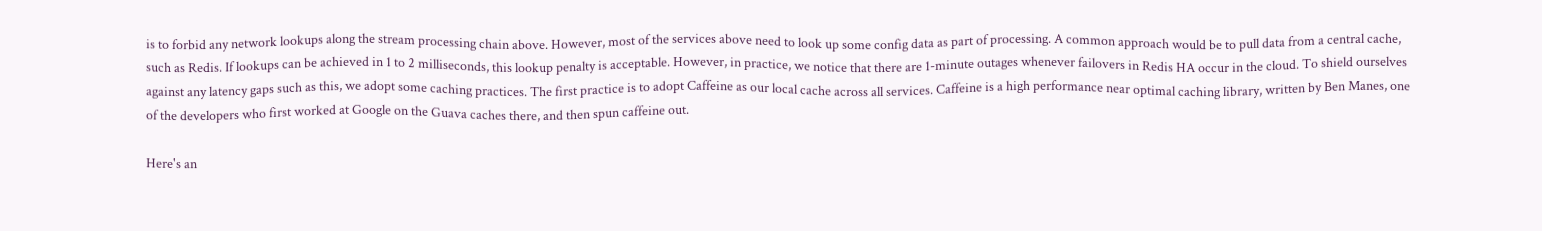is to forbid any network lookups along the stream processing chain above. However, most of the services above need to look up some config data as part of processing. A common approach would be to pull data from a central cache, such as Redis. If lookups can be achieved in 1 to 2 milliseconds, this lookup penalty is acceptable. However, in practice, we notice that there are 1-minute outages whenever failovers in Redis HA occur in the cloud. To shield ourselves against any latency gaps such as this, we adopt some caching practices. The first practice is to adopt Caffeine as our local cache across all services. Caffeine is a high performance near optimal caching library, written by Ben Manes, one of the developers who first worked at Google on the Guava caches there, and then spun caffeine out.

Here's an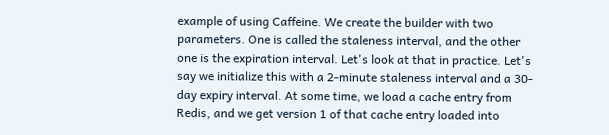example of using Caffeine. We create the builder with two parameters. One is called the staleness interval, and the other one is the expiration interval. Let's look at that in practice. Let's say we initialize this with a 2-minute staleness interval and a 30-day expiry interval. At some time, we load a cache entry from Redis, and we get version 1 of that cache entry loaded into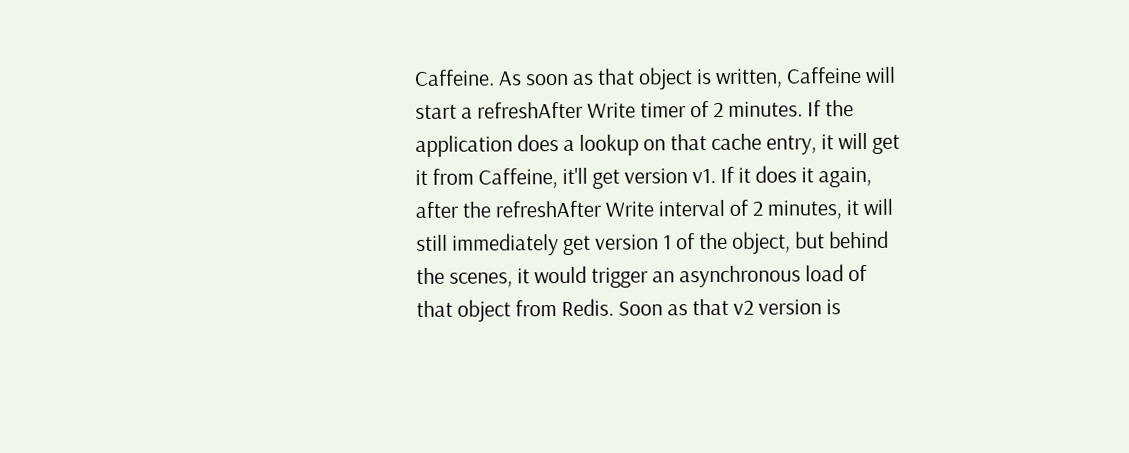Caffeine. As soon as that object is written, Caffeine will start a refreshAfter Write timer of 2 minutes. If the application does a lookup on that cache entry, it will get it from Caffeine, it'll get version v1. If it does it again, after the refreshAfter Write interval of 2 minutes, it will still immediately get version 1 of the object, but behind the scenes, it would trigger an asynchronous load of that object from Redis. Soon as that v2 version is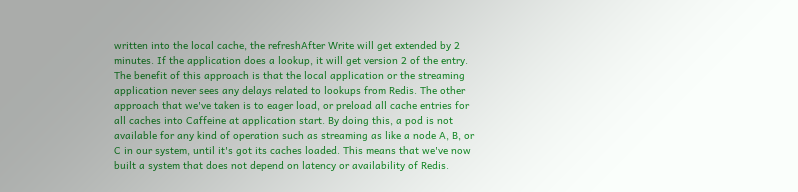written into the local cache, the refreshAfter Write will get extended by 2 minutes. If the application does a lookup, it will get version 2 of the entry. The benefit of this approach is that the local application or the streaming application never sees any delays related to lookups from Redis. The other approach that we've taken is to eager load, or preload all cache entries for all caches into Caffeine at application start. By doing this, a pod is not available for any kind of operation such as streaming as like a node A, B, or C in our system, until it's got its caches loaded. This means that we've now built a system that does not depend on latency or availability of Redis.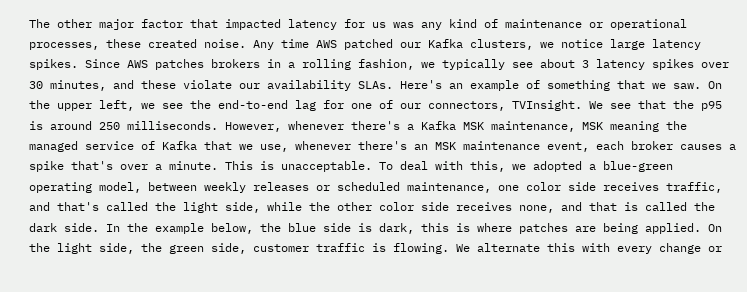The other major factor that impacted latency for us was any kind of maintenance or operational processes, these created noise. Any time AWS patched our Kafka clusters, we notice large latency spikes. Since AWS patches brokers in a rolling fashion, we typically see about 3 latency spikes over 30 minutes, and these violate our availability SLAs. Here's an example of something that we saw. On the upper left, we see the end-to-end lag for one of our connectors, TVInsight. We see that the p95 is around 250 milliseconds. However, whenever there's a Kafka MSK maintenance, MSK meaning the managed service of Kafka that we use, whenever there's an MSK maintenance event, each broker causes a spike that's over a minute. This is unacceptable. To deal with this, we adopted a blue-green operating model, between weekly releases or scheduled maintenance, one color side receives traffic, and that's called the light side, while the other color side receives none, and that is called the dark side. In the example below, the blue side is dark, this is where patches are being applied. On the light side, the green side, customer traffic is flowing. We alternate this with every change or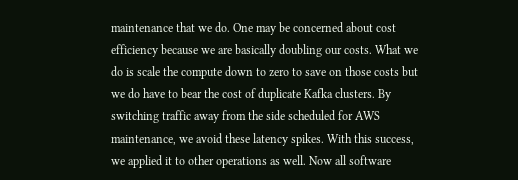maintenance that we do. One may be concerned about cost efficiency because we are basically doubling our costs. What we do is scale the compute down to zero to save on those costs but we do have to bear the cost of duplicate Kafka clusters. By switching traffic away from the side scheduled for AWS maintenance, we avoid these latency spikes. With this success, we applied it to other operations as well. Now all software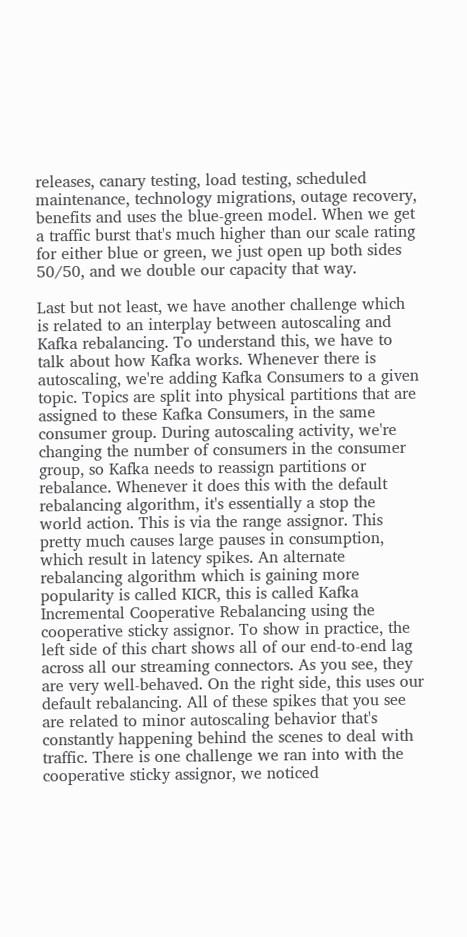releases, canary testing, load testing, scheduled maintenance, technology migrations, outage recovery, benefits and uses the blue-green model. When we get a traffic burst that's much higher than our scale rating for either blue or green, we just open up both sides 50/50, and we double our capacity that way.

Last but not least, we have another challenge which is related to an interplay between autoscaling and Kafka rebalancing. To understand this, we have to talk about how Kafka works. Whenever there is autoscaling, we're adding Kafka Consumers to a given topic. Topics are split into physical partitions that are assigned to these Kafka Consumers, in the same consumer group. During autoscaling activity, we're changing the number of consumers in the consumer group, so Kafka needs to reassign partitions or rebalance. Whenever it does this with the default rebalancing algorithm, it's essentially a stop the world action. This is via the range assignor. This pretty much causes large pauses in consumption, which result in latency spikes. An alternate rebalancing algorithm which is gaining more popularity is called KICR, this is called Kafka Incremental Cooperative Rebalancing using the cooperative sticky assignor. To show in practice, the left side of this chart shows all of our end-to-end lag across all our streaming connectors. As you see, they are very well-behaved. On the right side, this uses our default rebalancing. All of these spikes that you see are related to minor autoscaling behavior that's constantly happening behind the scenes to deal with traffic. There is one challenge we ran into with the cooperative sticky assignor, we noticed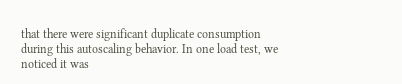that there were significant duplicate consumption during this autoscaling behavior. In one load test, we noticed it was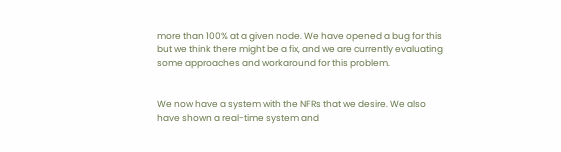more than 100% at a given node. We have opened a bug for this but we think there might be a fix, and we are currently evaluating some approaches and workaround for this problem.


We now have a system with the NFRs that we desire. We also have shown a real-time system and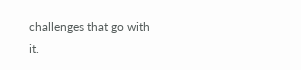challenges that go with it.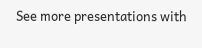See more presentations with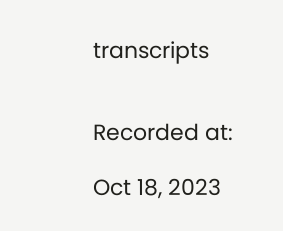transcripts


Recorded at:

Oct 18, 2023